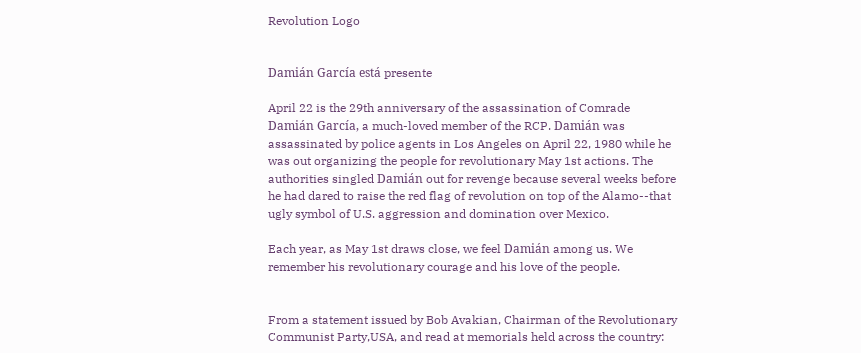Revolution Logo


Damián García está presente

April 22 is the 29th anniversary of the assassination of Comrade Damián García, a much-loved member of the RCP. Damián was assassinated by police agents in Los Angeles on April 22, 1980 while he was out organizing the people for revolutionary May 1st actions. The authorities singled Damián out for revenge because several weeks before he had dared to raise the red flag of revolution on top of the Alamo--that ugly symbol of U.S. aggression and domination over Mexico.

Each year, as May 1st draws close, we feel Damián among us. We remember his revolutionary courage and his love of the people.


From a statement issued by Bob Avakian, Chairman of the Revolutionary Communist Party,USA, and read at memorials held across the country: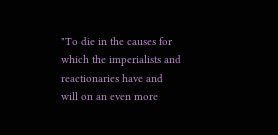"To die in the causes for which the imperialists and reactionaries have and will on an even more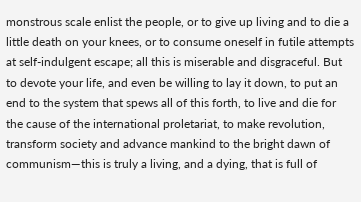monstrous scale enlist the people, or to give up living and to die a little death on your knees, or to consume oneself in futile attempts at self-indulgent escape; all this is miserable and disgraceful. But to devote your life, and even be willing to lay it down, to put an end to the system that spews all of this forth, to live and die for the cause of the international proletariat, to make revolution, transform society and advance mankind to the bright dawn of communism—this is truly a living, and a dying, that is full of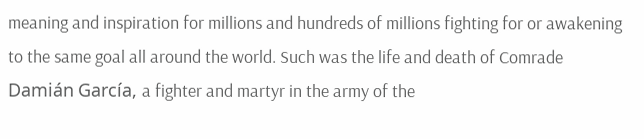meaning and inspiration for millions and hundreds of millions fighting for or awakening to the same goal all around the world. Such was the life and death of Comrade Damián García, a fighter and martyr in the army of the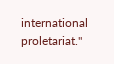international proletariat."